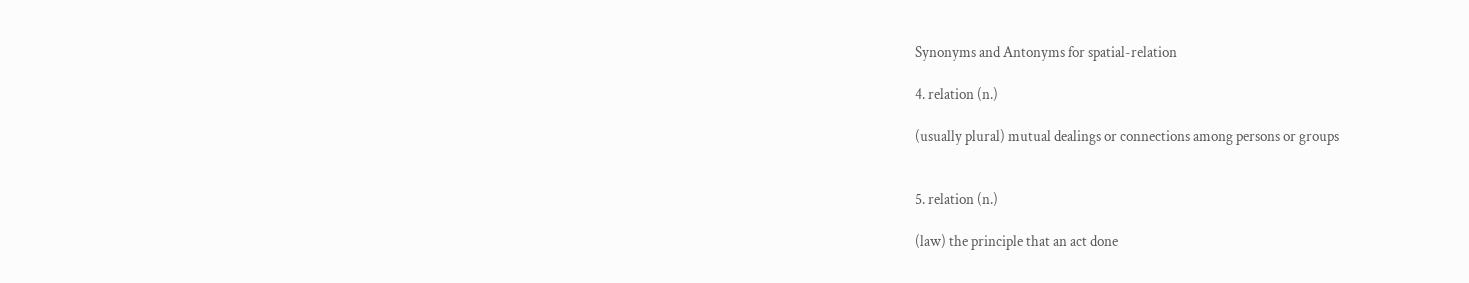Synonyms and Antonyms for spatial-relation

4. relation (n.)

(usually plural) mutual dealings or connections among persons or groups


5. relation (n.)

(law) the principle that an act done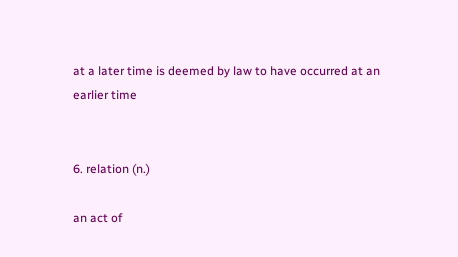at a later time is deemed by law to have occurred at an earlier time


6. relation (n.)

an act of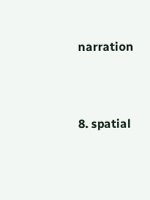narration


8. spatial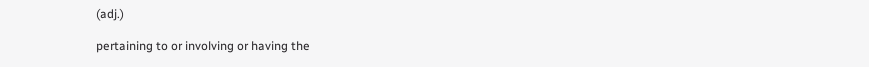(adj.)

pertaining to or involving or having the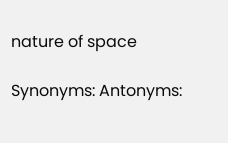nature of space

Synonyms: Antonyms: